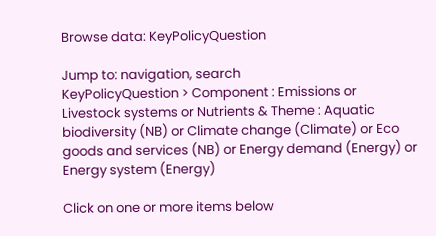Browse data: KeyPolicyQuestion

Jump to: navigation, search
KeyPolicyQuestion > Component : Emissions or Livestock systems or Nutrients & Theme : Aquatic biodiversity (NB) or Climate change (Climate) or Eco goods and services (NB) or Energy demand (Energy) or Energy system (Energy)

Click on one or more items below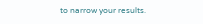to narrow your results.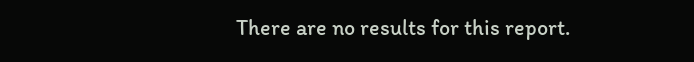There are no results for this report.